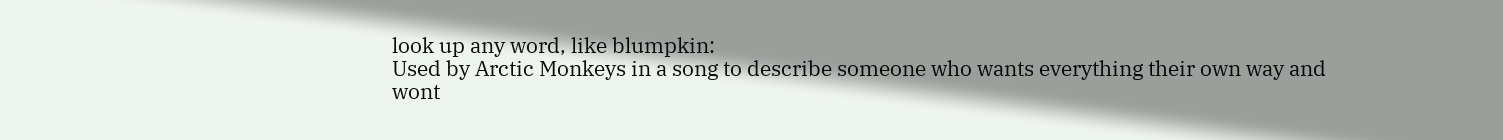look up any word, like blumpkin:
Used by Arctic Monkeys in a song to describe someone who wants everything their own way and wont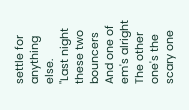settle for anything else.
"Last night these two bouncers
And one of em's alright
The other one's the scary one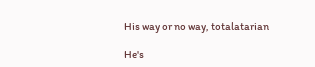His way or no way, totalatarian

He's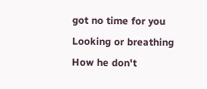got no time for you
Looking or breathing
How he don't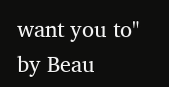want you to"
by Beau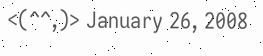<(^^,)> January 26, 2008